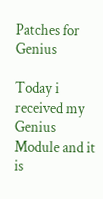Patches for Genius

Today i received my Genius Module and it is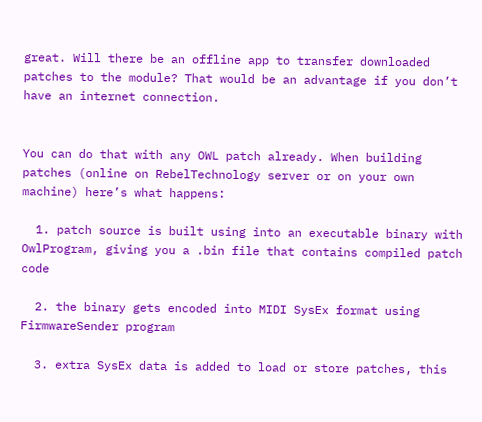great. Will there be an offline app to transfer downloaded patches to the module? That would be an advantage if you don’t have an internet connection.


You can do that with any OWL patch already. When building patches (online on RebelTechnology server or on your own machine) here’s what happens:

  1. patch source is built using into an executable binary with OwlProgram, giving you a .bin file that contains compiled patch code

  2. the binary gets encoded into MIDI SysEx format using FirmwareSender program

  3. extra SysEx data is added to load or store patches, this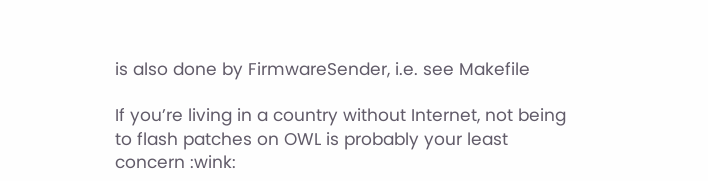is also done by FirmwareSender, i.e. see Makefile

If you’re living in a country without Internet, not being to flash patches on OWL is probably your least concern :wink: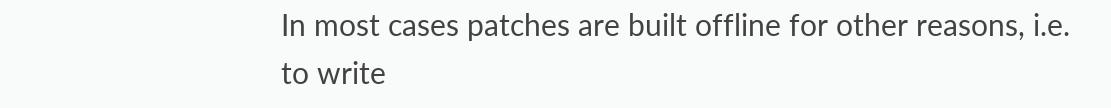In most cases patches are built offline for other reasons, i.e. to write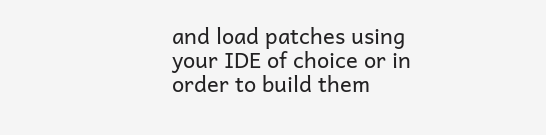and load patches using your IDE of choice or in order to build them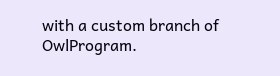with a custom branch of OwlProgram.